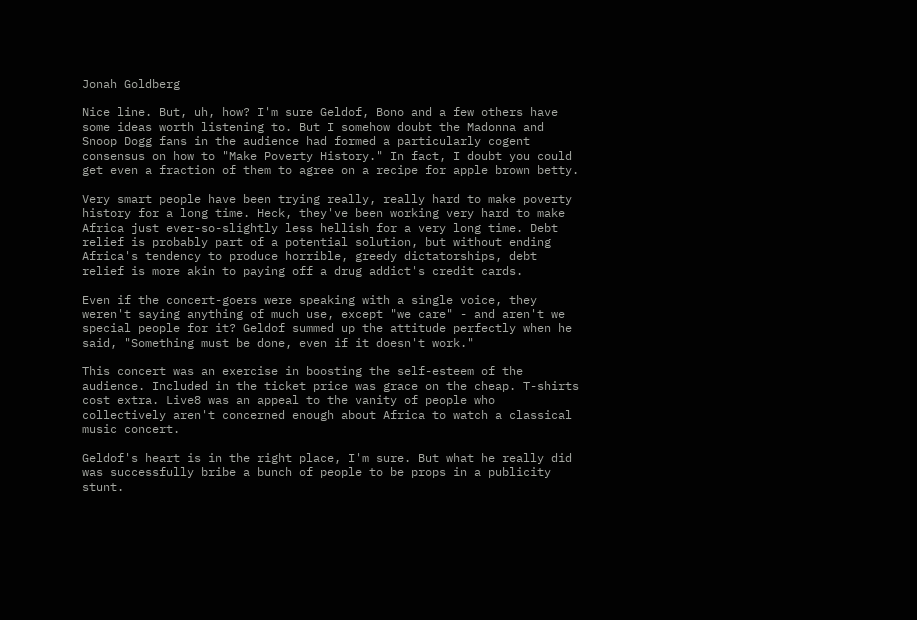Jonah Goldberg

Nice line. But, uh, how? I'm sure Geldof, Bono and a few others have some ideas worth listening to. But I somehow doubt the Madonna and Snoop Dogg fans in the audience had formed a particularly cogent consensus on how to "Make Poverty History." In fact, I doubt you could get even a fraction of them to agree on a recipe for apple brown betty.

Very smart people have been trying really, really hard to make poverty history for a long time. Heck, they've been working very hard to make Africa just ever-so-slightly less hellish for a very long time. Debt relief is probably part of a potential solution, but without ending Africa's tendency to produce horrible, greedy dictatorships, debt relief is more akin to paying off a drug addict's credit cards.

Even if the concert-goers were speaking with a single voice, they weren't saying anything of much use, except "we care" - and aren't we special people for it? Geldof summed up the attitude perfectly when he said, "Something must be done, even if it doesn't work."

This concert was an exercise in boosting the self-esteem of the audience. Included in the ticket price was grace on the cheap. T-shirts cost extra. Live8 was an appeal to the vanity of people who collectively aren't concerned enough about Africa to watch a classical music concert.

Geldof's heart is in the right place, I'm sure. But what he really did was successfully bribe a bunch of people to be props in a publicity stunt.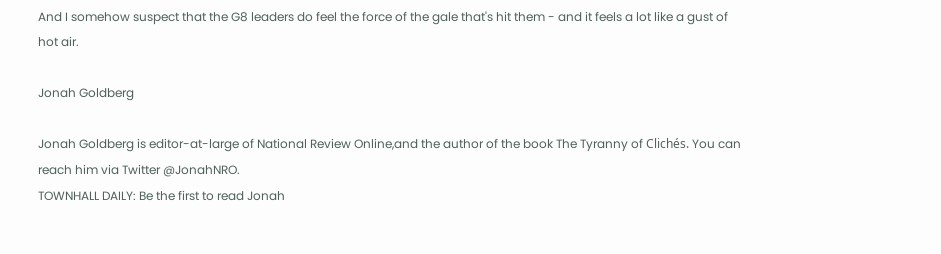And I somehow suspect that the G8 leaders do feel the force of the gale that's hit them - and it feels a lot like a gust of hot air.

Jonah Goldberg

Jonah Goldberg is editor-at-large of National Review Online,and the author of the book The Tyranny of Clichés. You can reach him via Twitter @JonahNRO.
TOWNHALL DAILY: Be the first to read Jonah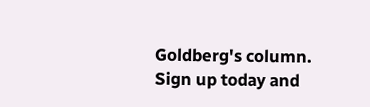Goldberg's column. Sign up today and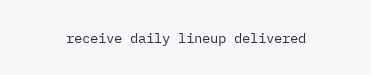receive daily lineup delivered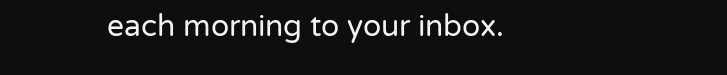each morning to your inbox.